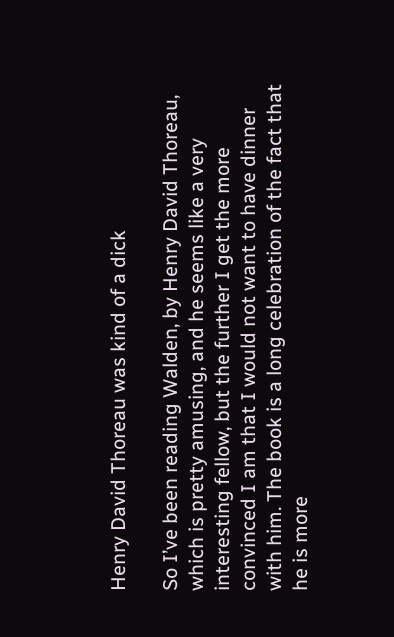Henry David Thoreau was kind of a dick

So I’ve been reading Walden, by Henry David Thoreau, which is pretty amusing, and he seems like a very interesting fellow, but the further I get the more convinced I am that I would not want to have dinner with him. The book is a long celebration of the fact that he is more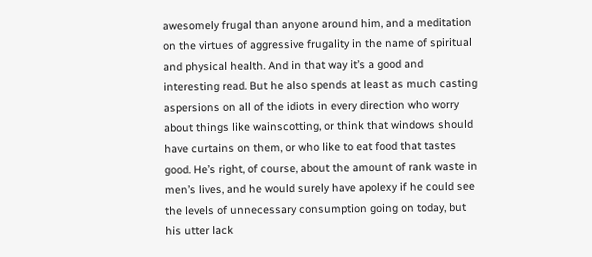awesomely frugal than anyone around him, and a meditation on the virtues of aggressive frugality in the name of spiritual and physical health. And in that way it’s a good and interesting read. But he also spends at least as much casting aspersions on all of the idiots in every direction who worry about things like wainscotting, or think that windows should have curtains on them, or who like to eat food that tastes good. He’s right, of course, about the amount of rank waste in men’s lives, and he would surely have apolexy if he could see the levels of unnecessary consumption going on today, but his utter lack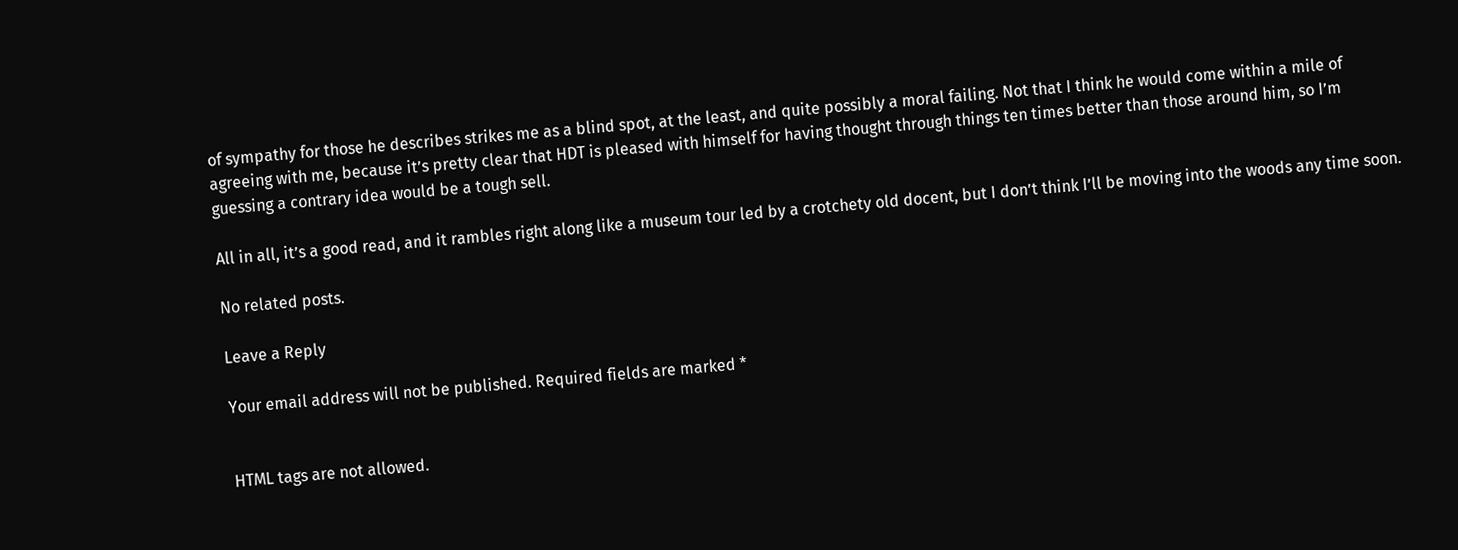of sympathy for those he describes strikes me as a blind spot, at the least, and quite possibly a moral failing. Not that I think he would come within a mile of agreeing with me, because it’s pretty clear that HDT is pleased with himself for having thought through things ten times better than those around him, so I’m guessing a contrary idea would be a tough sell.

All in all, it’s a good read, and it rambles right along like a museum tour led by a crotchety old docent, but I don’t think I’ll be moving into the woods any time soon.

No related posts.

Leave a Reply

Your email address will not be published. Required fields are marked *


HTML tags are not allowed.